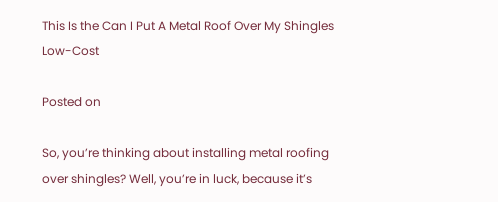This Is the Can I Put A Metal Roof Over My Shingles Low-Cost

Posted on

So, you’re thinking about installing metal roofing over shingles? Well, you’re in luck, because it’s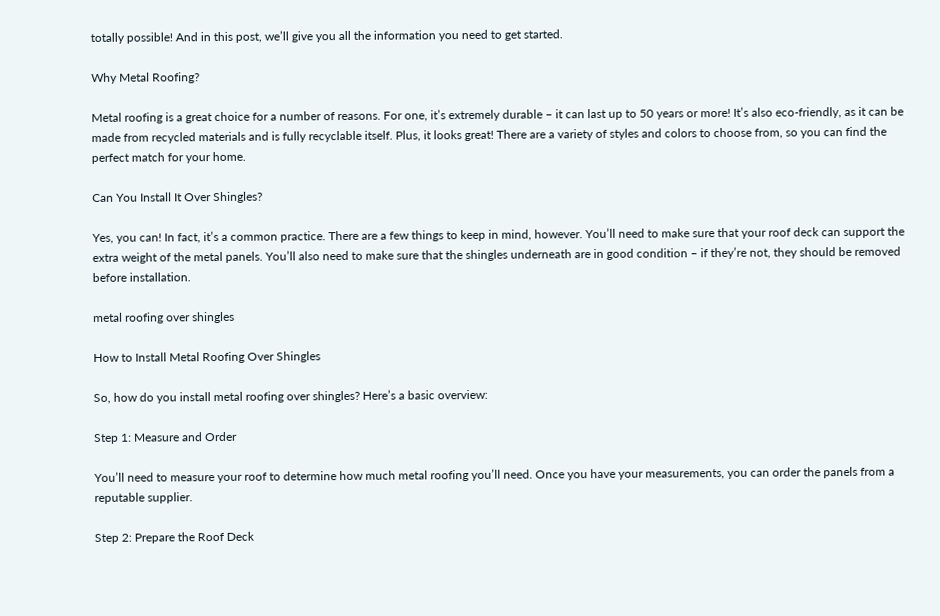totally possible! And in this post, we’ll give you all the information you need to get started.

Why Metal Roofing?

Metal roofing is a great choice for a number of reasons. For one, it’s extremely durable – it can last up to 50 years or more! It’s also eco-friendly, as it can be made from recycled materials and is fully recyclable itself. Plus, it looks great! There are a variety of styles and colors to choose from, so you can find the perfect match for your home.

Can You Install It Over Shingles?

Yes, you can! In fact, it’s a common practice. There are a few things to keep in mind, however. You’ll need to make sure that your roof deck can support the extra weight of the metal panels. You’ll also need to make sure that the shingles underneath are in good condition – if they’re not, they should be removed before installation.

metal roofing over shingles

How to Install Metal Roofing Over Shingles

So, how do you install metal roofing over shingles? Here’s a basic overview:

Step 1: Measure and Order

You’ll need to measure your roof to determine how much metal roofing you’ll need. Once you have your measurements, you can order the panels from a reputable supplier.

Step 2: Prepare the Roof Deck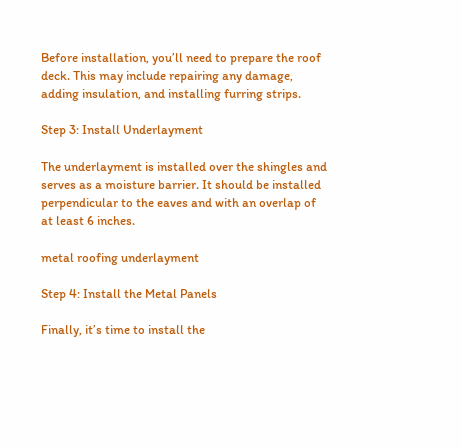Before installation, you’ll need to prepare the roof deck. This may include repairing any damage, adding insulation, and installing furring strips.

Step 3: Install Underlayment

The underlayment is installed over the shingles and serves as a moisture barrier. It should be installed perpendicular to the eaves and with an overlap of at least 6 inches.

metal roofing underlayment

Step 4: Install the Metal Panels

Finally, it’s time to install the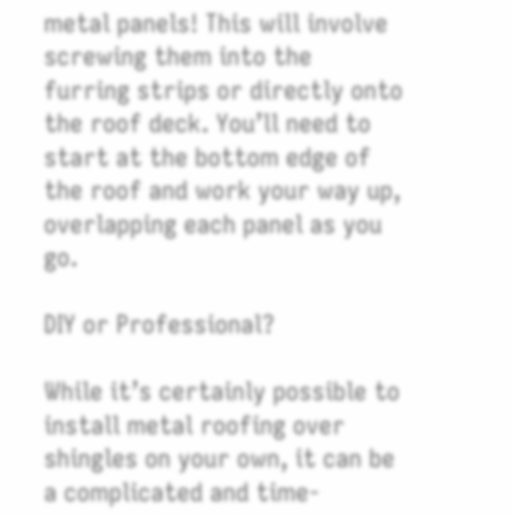metal panels! This will involve screwing them into the furring strips or directly onto the roof deck. You’ll need to start at the bottom edge of the roof and work your way up, overlapping each panel as you go.

DIY or Professional?

While it’s certainly possible to install metal roofing over shingles on your own, it can be a complicated and time-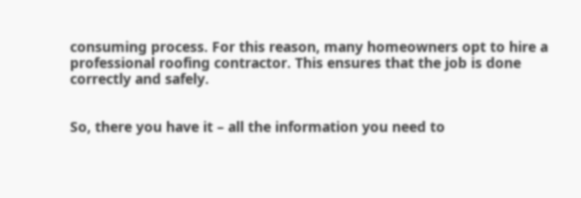consuming process. For this reason, many homeowners opt to hire a professional roofing contractor. This ensures that the job is done correctly and safely.


So, there you have it – all the information you need to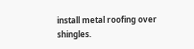install metal roofing over shingles.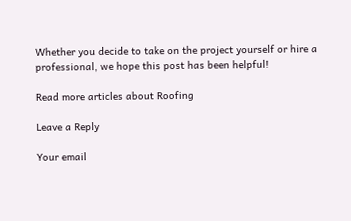Whether you decide to take on the project yourself or hire a professional, we hope this post has been helpful!

Read more articles about Roofing

Leave a Reply

Your email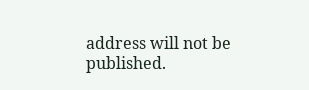address will not be published.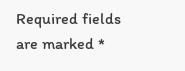Required fields are marked *